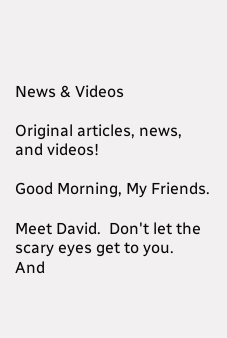News & Videos

Original articles, news, and videos!

Good Morning, My Friends.

Meet David.  Don't let the scary eyes get to you.  And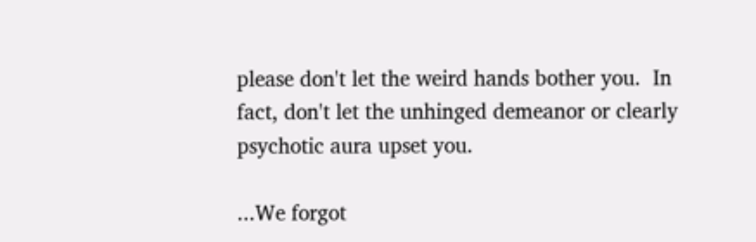please don't let the weird hands bother you.  In fact, don't let the unhinged demeanor or clearly psychotic aura upset you.

...We forgot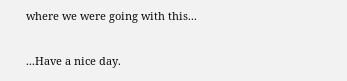where we were going with this...

...Have a nice day.